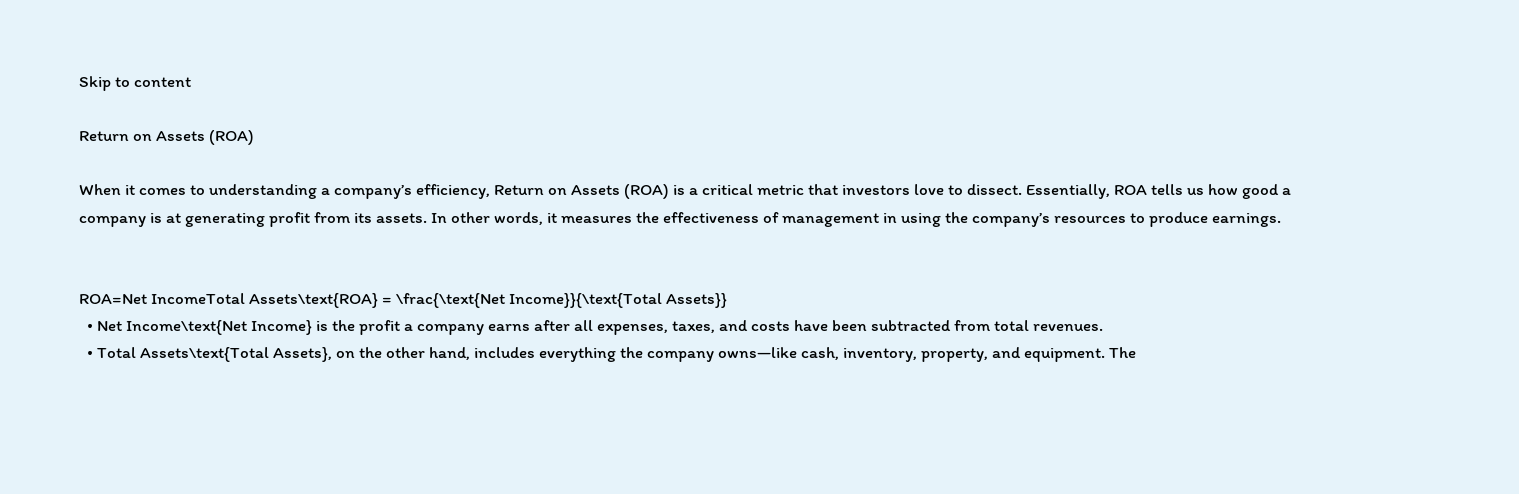Skip to content

Return on Assets (ROA)

When it comes to understanding a company’s efficiency, Return on Assets (ROA) is a critical metric that investors love to dissect. Essentially, ROA tells us how good a company is at generating profit from its assets. In other words, it measures the effectiveness of management in using the company’s resources to produce earnings.


ROA=Net IncomeTotal Assets\text{ROA} = \frac{\text{Net Income}}{\text{Total Assets}}
  • Net Income\text{Net Income} is the profit a company earns after all expenses, taxes, and costs have been subtracted from total revenues.
  • Total Assets\text{Total Assets}, on the other hand, includes everything the company owns—like cash, inventory, property, and equipment. The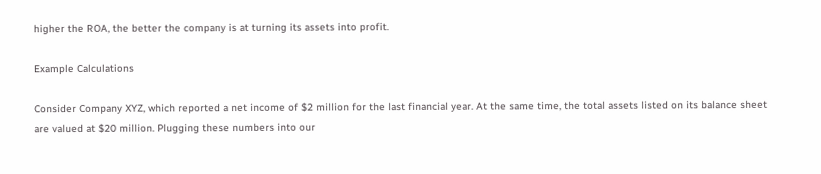higher the ROA, the better the company is at turning its assets into profit.

Example Calculations

Consider Company XYZ, which reported a net income of $2 million for the last financial year. At the same time, the total assets listed on its balance sheet are valued at $20 million. Plugging these numbers into our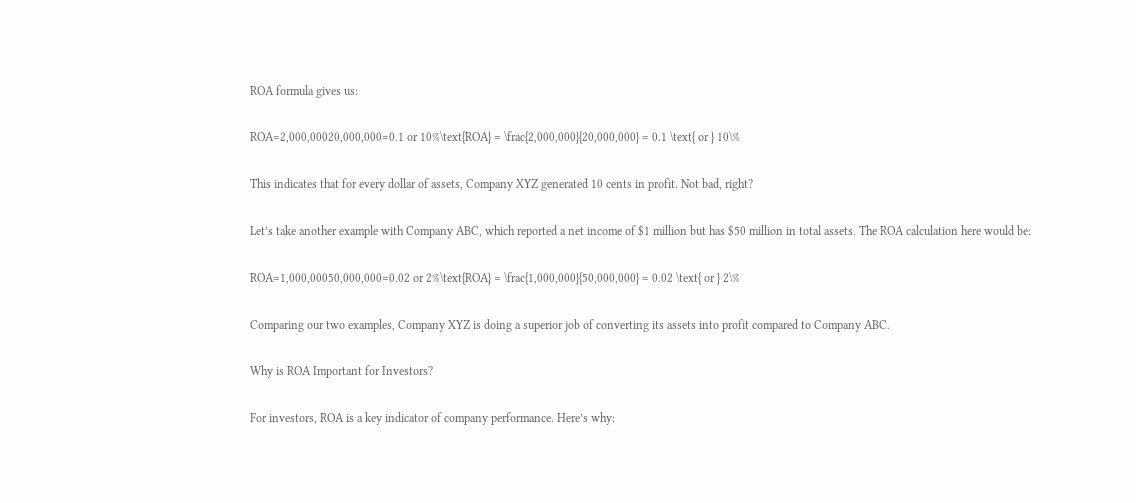ROA formula gives us:

ROA=2,000,00020,000,000=0.1 or 10%\text{ROA} = \frac{2,000,000}{20,000,000} = 0.1 \text{ or } 10\%

This indicates that for every dollar of assets, Company XYZ generated 10 cents in profit. Not bad, right?

Let’s take another example with Company ABC, which reported a net income of $1 million but has $50 million in total assets. The ROA calculation here would be:

ROA=1,000,00050,000,000=0.02 or 2%\text{ROA} = \frac{1,000,000}{50,000,000} = 0.02 \text{ or } 2\%

Comparing our two examples, Company XYZ is doing a superior job of converting its assets into profit compared to Company ABC.

Why is ROA Important for Investors?

For investors, ROA is a key indicator of company performance. Here’s why: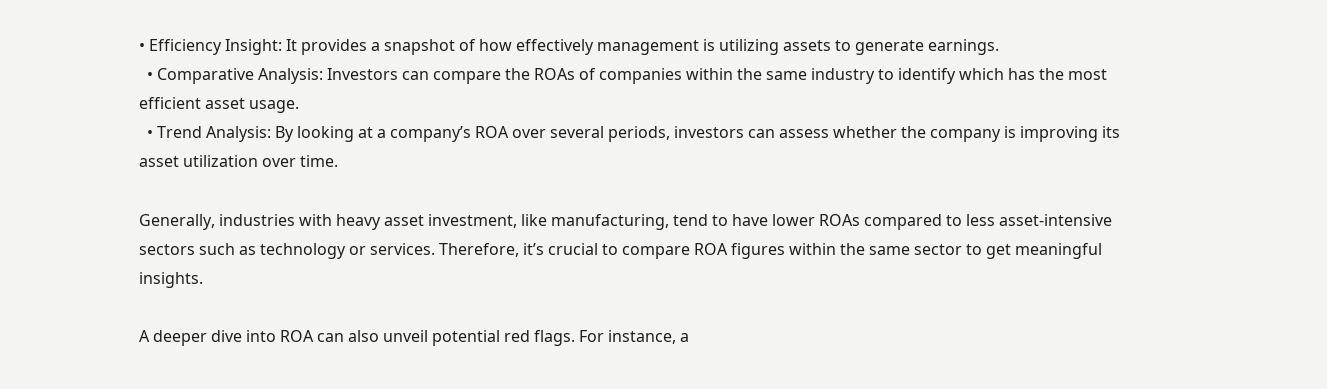• Efficiency Insight: It provides a snapshot of how effectively management is utilizing assets to generate earnings.
  • Comparative Analysis: Investors can compare the ROAs of companies within the same industry to identify which has the most efficient asset usage.
  • Trend Analysis: By looking at a company’s ROA over several periods, investors can assess whether the company is improving its asset utilization over time.

Generally, industries with heavy asset investment, like manufacturing, tend to have lower ROAs compared to less asset-intensive sectors such as technology or services. Therefore, it’s crucial to compare ROA figures within the same sector to get meaningful insights.

A deeper dive into ROA can also unveil potential red flags. For instance, a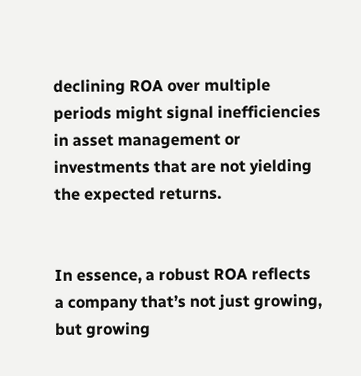declining ROA over multiple periods might signal inefficiencies in asset management or investments that are not yielding the expected returns.


In essence, a robust ROA reflects a company that’s not just growing, but growing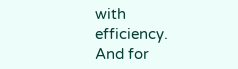with efficiency. And for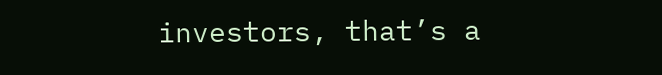investors, that’s a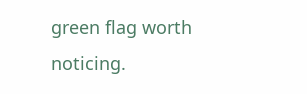green flag worth noticing.